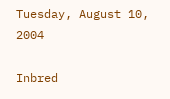Tuesday, August 10, 2004

Inbred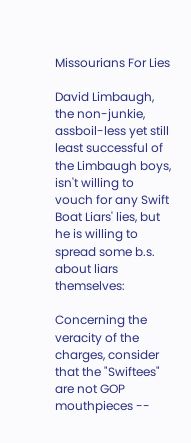Missourians For Lies

David Limbaugh, the non-junkie, assboil-less yet still least successful of the Limbaugh boys, isn't willing to vouch for any Swift Boat Liars' lies, but he is willing to spread some b.s. about liars themselves:

Concerning the veracity of the charges, consider that the "Swiftees" are not GOP mouthpieces --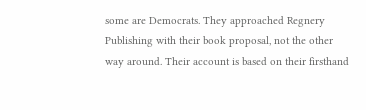some are Democrats. They approached Regnery Publishing with their book proposal, not the other way around. Their account is based on their firsthand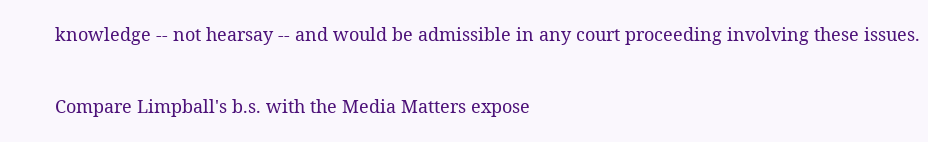knowledge -- not hearsay -- and would be admissible in any court proceeding involving these issues.

Compare Limpball's b.s. with the Media Matters expose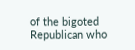of the bigoted Republican who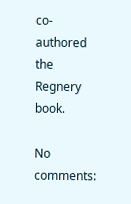co-authored the Regnery book.

No comments: